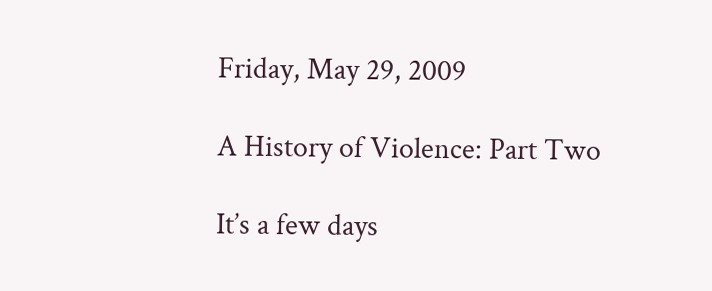Friday, May 29, 2009

A History of Violence: Part Two

It’s a few days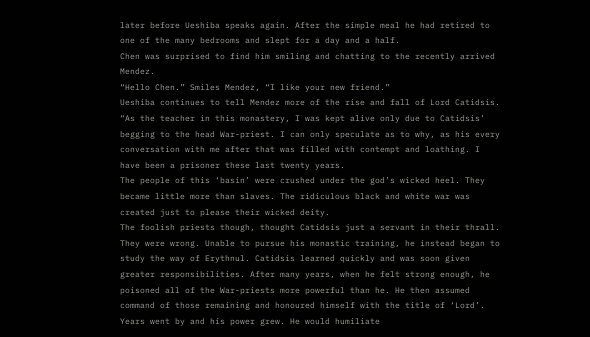later before Ueshiba speaks again. After the simple meal he had retired to one of the many bedrooms and slept for a day and a half.
Chen was surprised to find him smiling and chatting to the recently arrived Mendez.
“Hello Chen.” Smiles Mendez, “I like your new friend.”
Ueshiba continues to tell Mendez more of the rise and fall of Lord Catidsis.
“As the teacher in this monastery, I was kept alive only due to Catidsis’ begging to the head War-priest. I can only speculate as to why, as his every conversation with me after that was filled with contempt and loathing. I have been a prisoner these last twenty years.
The people of this ‘basin’ were crushed under the god’s wicked heel. They became little more than slaves. The ridiculous black and white war was created just to please their wicked deity.
The foolish priests though, thought Catidsis just a servant in their thrall. They were wrong. Unable to pursue his monastic training, he instead began to study the way of Erythnul. Catidsis learned quickly and was soon given greater responsibilities. After many years, when he felt strong enough, he poisoned all of the War-priests more powerful than he. He then assumed command of those remaining and honoured himself with the title of ‘Lord’.
Years went by and his power grew. He would humiliate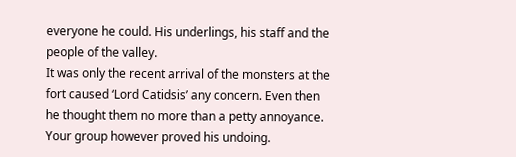everyone he could. His underlings, his staff and the people of the valley.
It was only the recent arrival of the monsters at the fort caused ‘Lord Catidsis’ any concern. Even then he thought them no more than a petty annoyance. Your group however proved his undoing.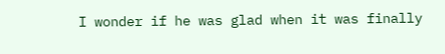I wonder if he was glad when it was finally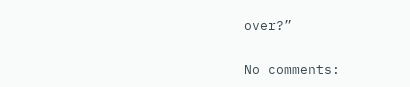over?”

No comments: